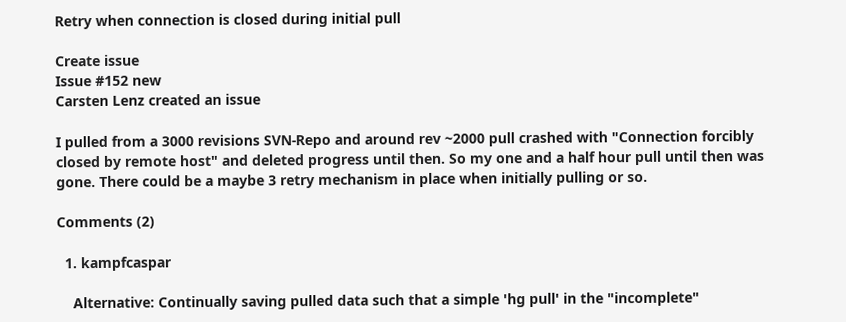Retry when connection is closed during initial pull

Create issue
Issue #152 new
Carsten Lenz created an issue

I pulled from a 3000 revisions SVN-Repo and around rev ~2000 pull crashed with "Connection forcibly closed by remote host" and deleted progress until then. So my one and a half hour pull until then was gone. There could be a maybe 3 retry mechanism in place when initially pulling or so.

Comments (2)

  1. kampfcaspar

    Alternative: Continually saving pulled data such that a simple 'hg pull' in the "incomplete"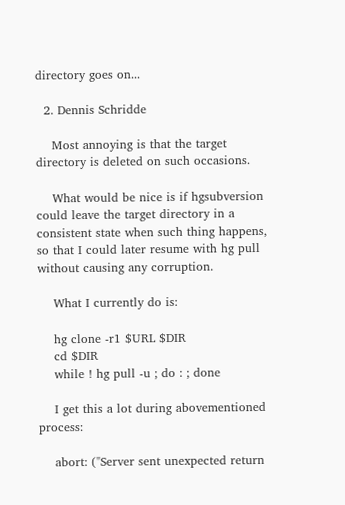directory goes on...

  2. Dennis Schridde

    Most annoying is that the target directory is deleted on such occasions.

    What would be nice is if hgsubversion could leave the target directory in a consistent state when such thing happens, so that I could later resume with hg pull without causing any corruption.

    What I currently do is:

    hg clone -r1 $URL $DIR
    cd $DIR
    while ! hg pull -u ; do : ; done

    I get this a lot during abovementioned process:

    abort: ("Server sent unexpected return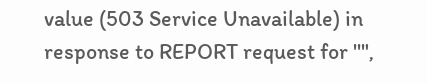value (503 Service Unavailable) in response to REPORT request for ''",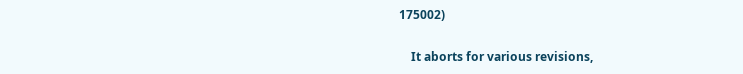175002)

    It aborts for various revisions,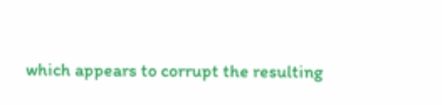which appears to corrupt the resulting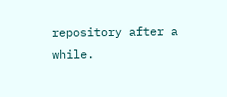repository after a while.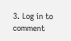3. Log in to comment